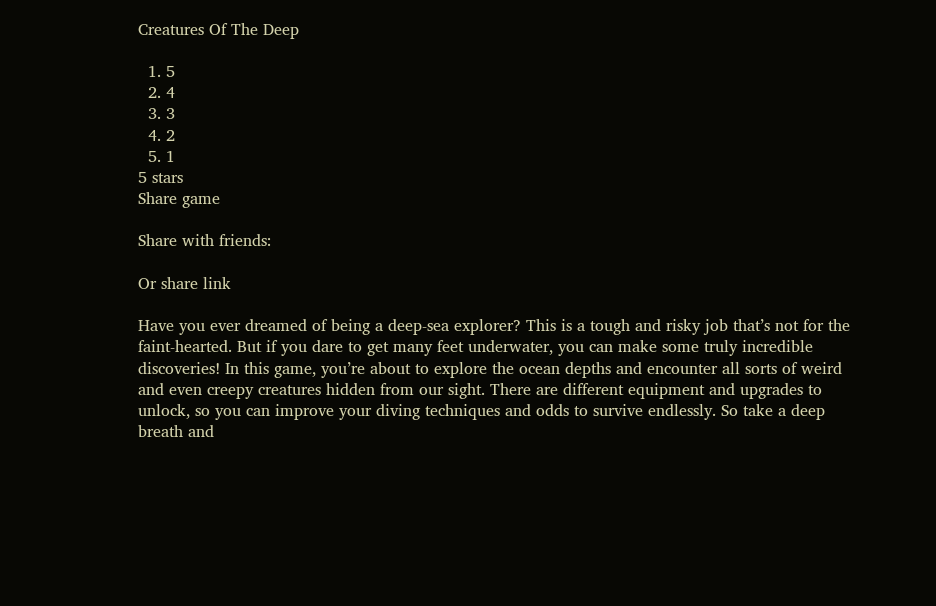Creatures Of The Deep

  1. 5
  2. 4
  3. 3
  4. 2
  5. 1
5 stars
Share game

Share with friends:

Or share link

Have you ever dreamed of being a deep-sea explorer? This is a tough and risky job that’s not for the faint-hearted. But if you dare to get many feet underwater, you can make some truly incredible discoveries! In this game, you’re about to explore the ocean depths and encounter all sorts of weird and even creepy creatures hidden from our sight. There are different equipment and upgrades to unlock, so you can improve your diving techniques and odds to survive endlessly. So take a deep breath and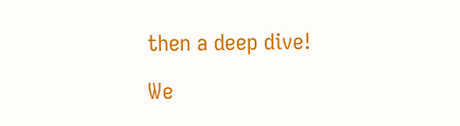then a deep dive!

We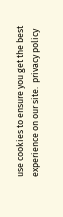use cookies to ensure you get the best experience on our site.  privacy policy